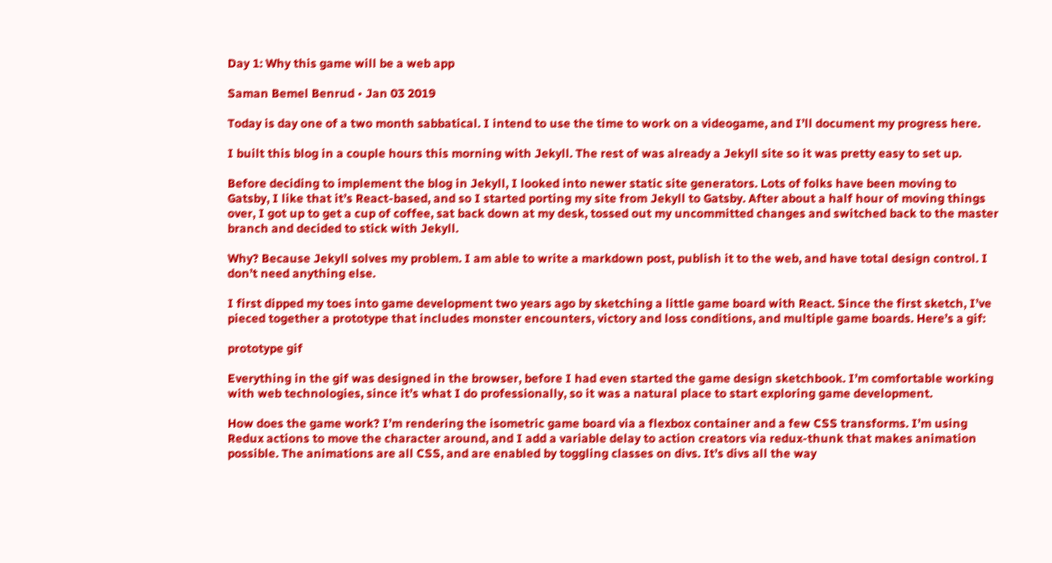Day 1: Why this game will be a web app

Saman Bemel Benrud • Jan 03 2019

Today is day one of a two month sabbatical. I intend to use the time to work on a videogame, and I’ll document my progress here.

I built this blog in a couple hours this morning with Jekyll. The rest of was already a Jekyll site so it was pretty easy to set up.

Before deciding to implement the blog in Jekyll, I looked into newer static site generators. Lots of folks have been moving to Gatsby, I like that it’s React-based, and so I started porting my site from Jekyll to Gatsby. After about a half hour of moving things over, I got up to get a cup of coffee, sat back down at my desk, tossed out my uncommitted changes and switched back to the master branch and decided to stick with Jekyll.

Why? Because Jekyll solves my problem. I am able to write a markdown post, publish it to the web, and have total design control. I don’t need anything else.

I first dipped my toes into game development two years ago by sketching a little game board with React. Since the first sketch, I’ve pieced together a prototype that includes monster encounters, victory and loss conditions, and multiple game boards. Here’s a gif:

prototype gif

Everything in the gif was designed in the browser, before I had even started the game design sketchbook. I’m comfortable working with web technologies, since it’s what I do professionally, so it was a natural place to start exploring game development.

How does the game work? I’m rendering the isometric game board via a flexbox container and a few CSS transforms. I’m using Redux actions to move the character around, and I add a variable delay to action creators via redux-thunk that makes animation possible. The animations are all CSS, and are enabled by toggling classes on divs. It’s divs all the way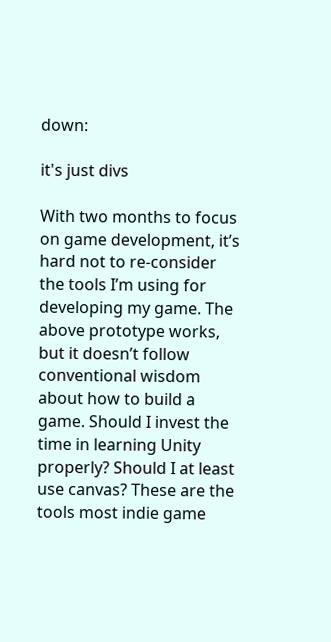down:

it's just divs

With two months to focus on game development, it’s hard not to re-consider the tools I’m using for developing my game. The above prototype works, but it doesn’t follow conventional wisdom about how to build a game. Should I invest the time in learning Unity properly? Should I at least use canvas? These are the tools most indie game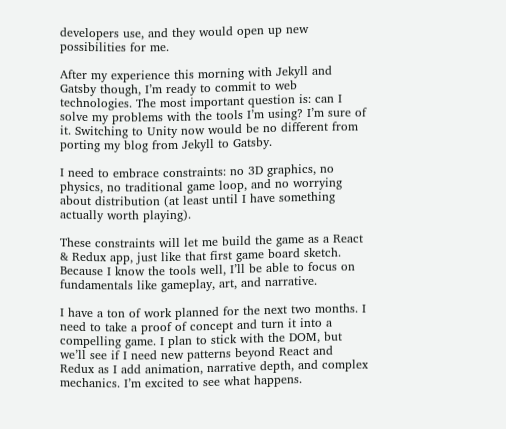developers use, and they would open up new possibilities for me.

After my experience this morning with Jekyll and Gatsby though, I’m ready to commit to web technologies. The most important question is: can I solve my problems with the tools I’m using? I’m sure of it. Switching to Unity now would be no different from porting my blog from Jekyll to Gatsby.

I need to embrace constraints: no 3D graphics, no physics, no traditional game loop, and no worrying about distribution (at least until I have something actually worth playing).

These constraints will let me build the game as a React & Redux app, just like that first game board sketch. Because I know the tools well, I’ll be able to focus on fundamentals like gameplay, art, and narrative.

I have a ton of work planned for the next two months. I need to take a proof of concept and turn it into a compelling game. I plan to stick with the DOM, but we’ll see if I need new patterns beyond React and Redux as I add animation, narrative depth, and complex mechanics. I’m excited to see what happens.